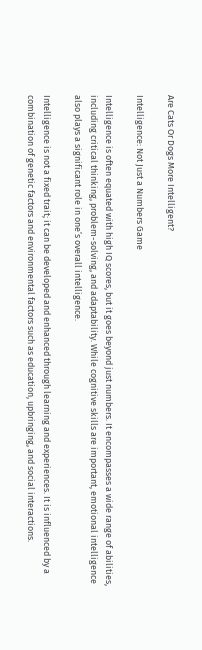Are Cats Or Dogs More Intelligent?

Intelligence: Not Just a Numbers Game

Intelligence is often equated with high IQ scores, but it goes beyond just numbers. It encompasses a wide range of abilities, including critical thinking, problem-solving, and adaptability. While cognitive skills are important, emotional intelligence also plays a significant role in one’s overall intelligence.

Intelligence is not a fixed trait; it can be developed and enhanced through learning and experiences. It is influenced by a combination of genetic factors and environmental factors such as education, upbringing, and social interactions.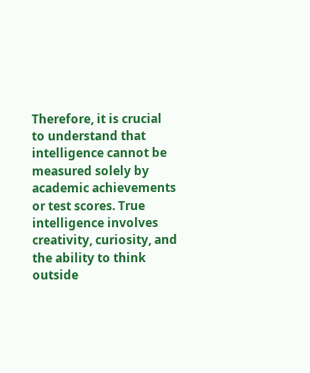Therefore, it is crucial to understand that intelligence cannot be measured solely by academic achievements or test scores. True intelligence involves creativity, curiosity, and the ability to think outside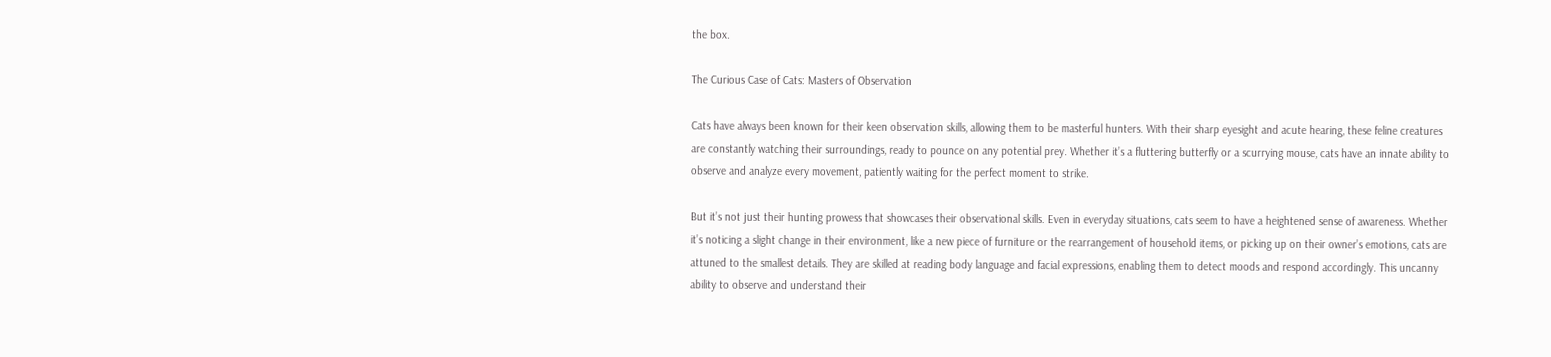the box.

The Curious Case of Cats: Masters of Observation

Cats have always been known for their keen observation skills, allowing them to be masterful hunters. With their sharp eyesight and acute hearing, these feline creatures are constantly watching their surroundings, ready to pounce on any potential prey. Whether it’s a fluttering butterfly or a scurrying mouse, cats have an innate ability to observe and analyze every movement, patiently waiting for the perfect moment to strike.

But it’s not just their hunting prowess that showcases their observational skills. Even in everyday situations, cats seem to have a heightened sense of awareness. Whether it’s noticing a slight change in their environment, like a new piece of furniture or the rearrangement of household items, or picking up on their owner’s emotions, cats are attuned to the smallest details. They are skilled at reading body language and facial expressions, enabling them to detect moods and respond accordingly. This uncanny ability to observe and understand their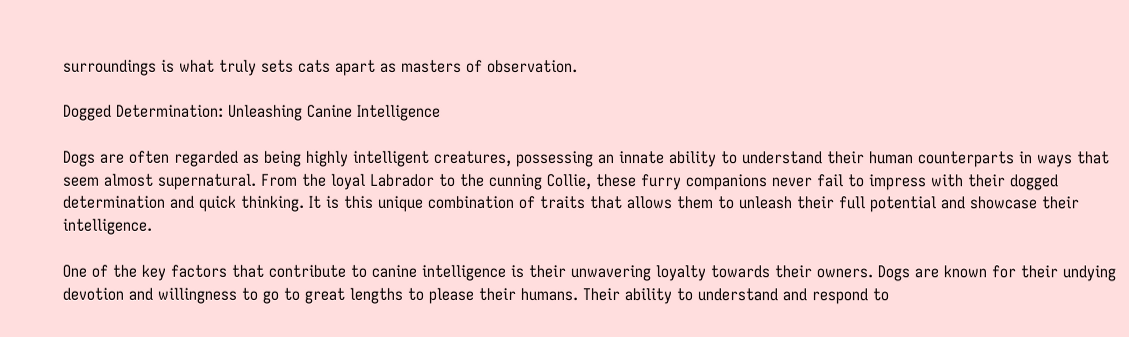surroundings is what truly sets cats apart as masters of observation.

Dogged Determination: Unleashing Canine Intelligence

Dogs are often regarded as being highly intelligent creatures, possessing an innate ability to understand their human counterparts in ways that seem almost supernatural. From the loyal Labrador to the cunning Collie, these furry companions never fail to impress with their dogged determination and quick thinking. It is this unique combination of traits that allows them to unleash their full potential and showcase their intelligence.

One of the key factors that contribute to canine intelligence is their unwavering loyalty towards their owners. Dogs are known for their undying devotion and willingness to go to great lengths to please their humans. Their ability to understand and respond to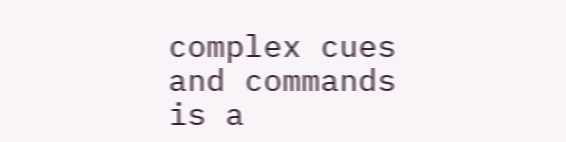complex cues and commands is a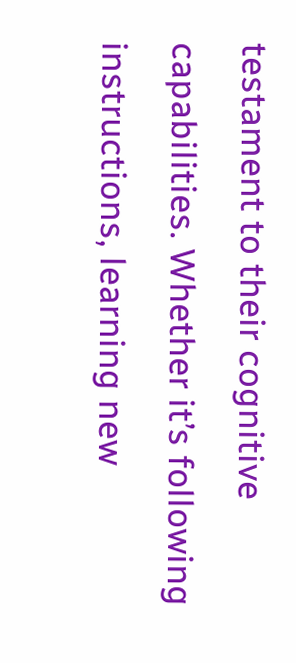testament to their cognitive capabilities. Whether it’s following instructions, learning new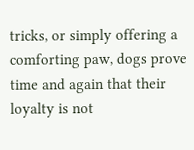tricks, or simply offering a comforting paw, dogs prove time and again that their loyalty is not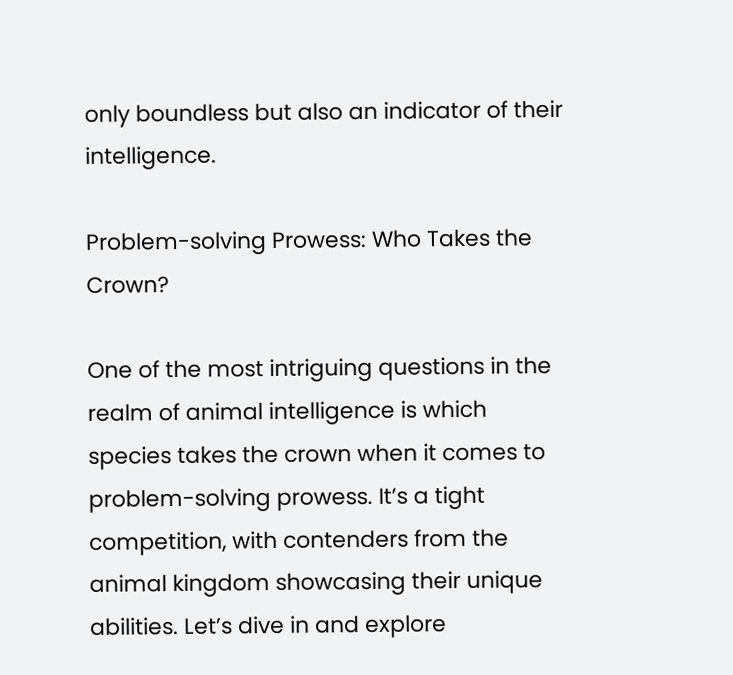only boundless but also an indicator of their intelligence.

Problem-solving Prowess: Who Takes the Crown?

One of the most intriguing questions in the realm of animal intelligence is which species takes the crown when it comes to problem-solving prowess. It’s a tight competition, with contenders from the animal kingdom showcasing their unique abilities. Let’s dive in and explore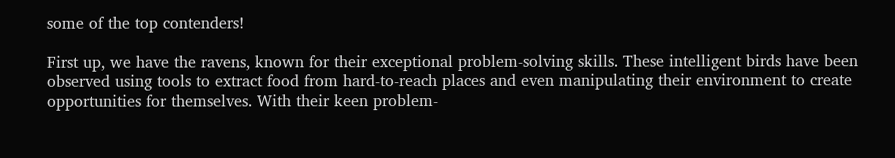some of the top contenders!

First up, we have the ravens, known for their exceptional problem-solving skills. These intelligent birds have been observed using tools to extract food from hard-to-reach places and even manipulating their environment to create opportunities for themselves. With their keen problem-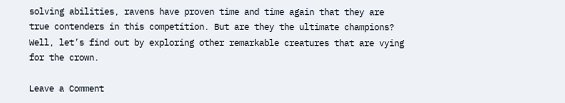solving abilities, ravens have proven time and time again that they are true contenders in this competition. But are they the ultimate champions? Well, let’s find out by exploring other remarkable creatures that are vying for the crown.

Leave a Comment